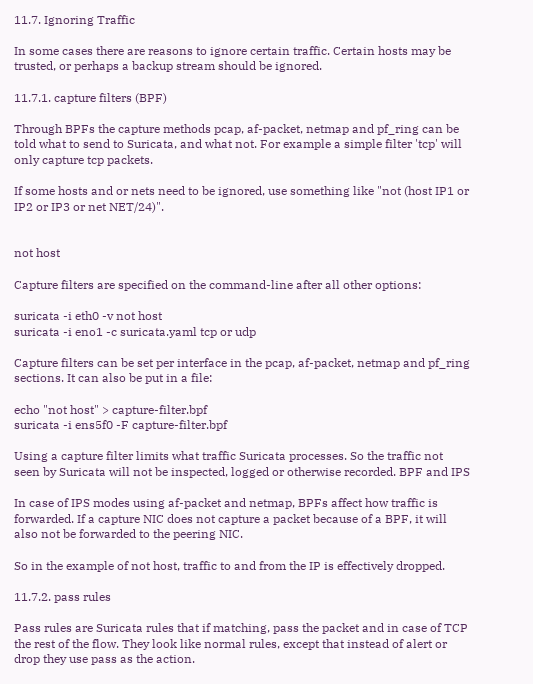11.7. Ignoring Traffic

In some cases there are reasons to ignore certain traffic. Certain hosts may be trusted, or perhaps a backup stream should be ignored.

11.7.1. capture filters (BPF)

Through BPFs the capture methods pcap, af-packet, netmap and pf_ring can be told what to send to Suricata, and what not. For example a simple filter 'tcp' will only capture tcp packets.

If some hosts and or nets need to be ignored, use something like "not (host IP1 or IP2 or IP3 or net NET/24)".


not host

Capture filters are specified on the command-line after all other options:

suricata -i eth0 -v not host
suricata -i eno1 -c suricata.yaml tcp or udp

Capture filters can be set per interface in the pcap, af-packet, netmap and pf_ring sections. It can also be put in a file:

echo "not host" > capture-filter.bpf
suricata -i ens5f0 -F capture-filter.bpf

Using a capture filter limits what traffic Suricata processes. So the traffic not seen by Suricata will not be inspected, logged or otherwise recorded. BPF and IPS

In case of IPS modes using af-packet and netmap, BPFs affect how traffic is forwarded. If a capture NIC does not capture a packet because of a BPF, it will also not be forwarded to the peering NIC.

So in the example of not host, traffic to and from the IP is effectively dropped.

11.7.2. pass rules

Pass rules are Suricata rules that if matching, pass the packet and in case of TCP the rest of the flow. They look like normal rules, except that instead of alert or drop they use pass as the action.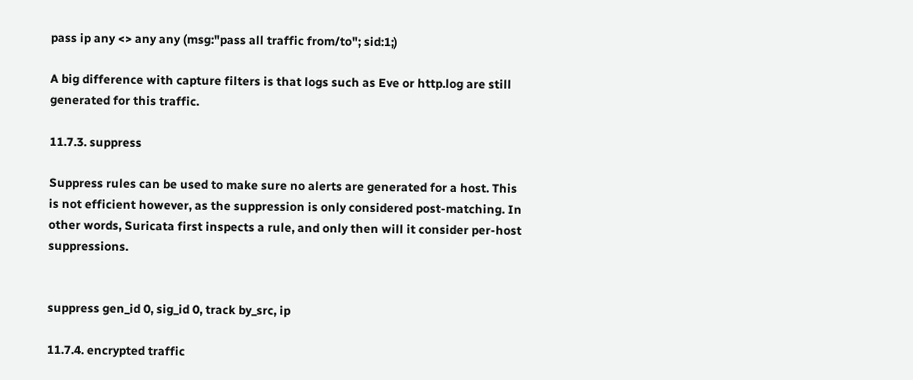pass ip any <> any any (msg:"pass all traffic from/to"; sid:1;)

A big difference with capture filters is that logs such as Eve or http.log are still generated for this traffic.

11.7.3. suppress

Suppress rules can be used to make sure no alerts are generated for a host. This is not efficient however, as the suppression is only considered post-matching. In other words, Suricata first inspects a rule, and only then will it consider per-host suppressions.


suppress gen_id 0, sig_id 0, track by_src, ip

11.7.4. encrypted traffic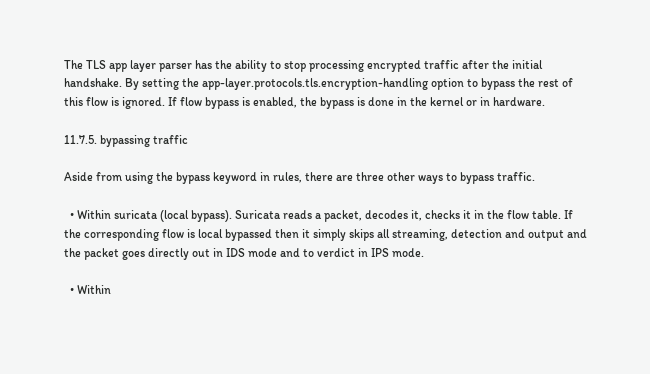The TLS app layer parser has the ability to stop processing encrypted traffic after the initial handshake. By setting the app-layer.protocols.tls.encryption-handling option to bypass the rest of this flow is ignored. If flow bypass is enabled, the bypass is done in the kernel or in hardware.

11.7.5. bypassing traffic

Aside from using the bypass keyword in rules, there are three other ways to bypass traffic.

  • Within suricata (local bypass). Suricata reads a packet, decodes it, checks it in the flow table. If the corresponding flow is local bypassed then it simply skips all streaming, detection and output and the packet goes directly out in IDS mode and to verdict in IPS mode.

  • Within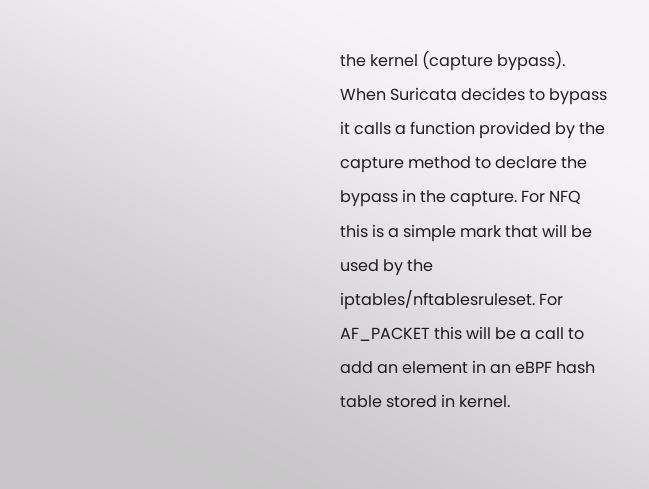the kernel (capture bypass). When Suricata decides to bypass it calls a function provided by the capture method to declare the bypass in the capture. For NFQ this is a simple mark that will be used by the iptables/nftablesruleset. For AF_PACKET this will be a call to add an element in an eBPF hash table stored in kernel.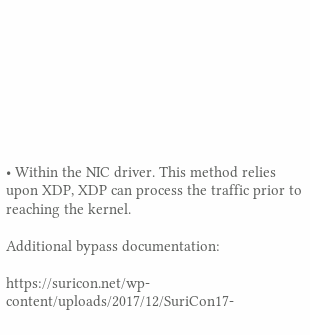• Within the NIC driver. This method relies upon XDP, XDP can process the traffic prior to reaching the kernel.

Additional bypass documentation:

https://suricon.net/wp-content/uploads/2017/12/SuriCon17-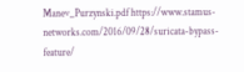Manev_Purzynski.pdf https://www.stamus-networks.com/2016/09/28/suricata-bypass-feature/